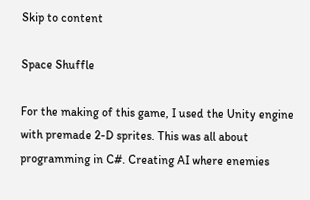Skip to content

Space Shuffle

For the making of this game, I used the Unity engine with premade 2-D sprites. This was all about programming in C#. Creating AI where enemies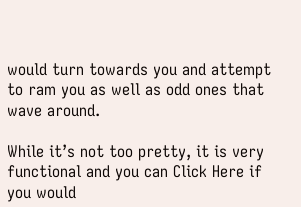would turn towards you and attempt to ram you as well as odd ones that wave around.

While it’s not too pretty, it is very functional and you can Click Here if you would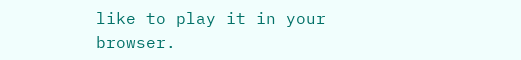like to play it in your browser.